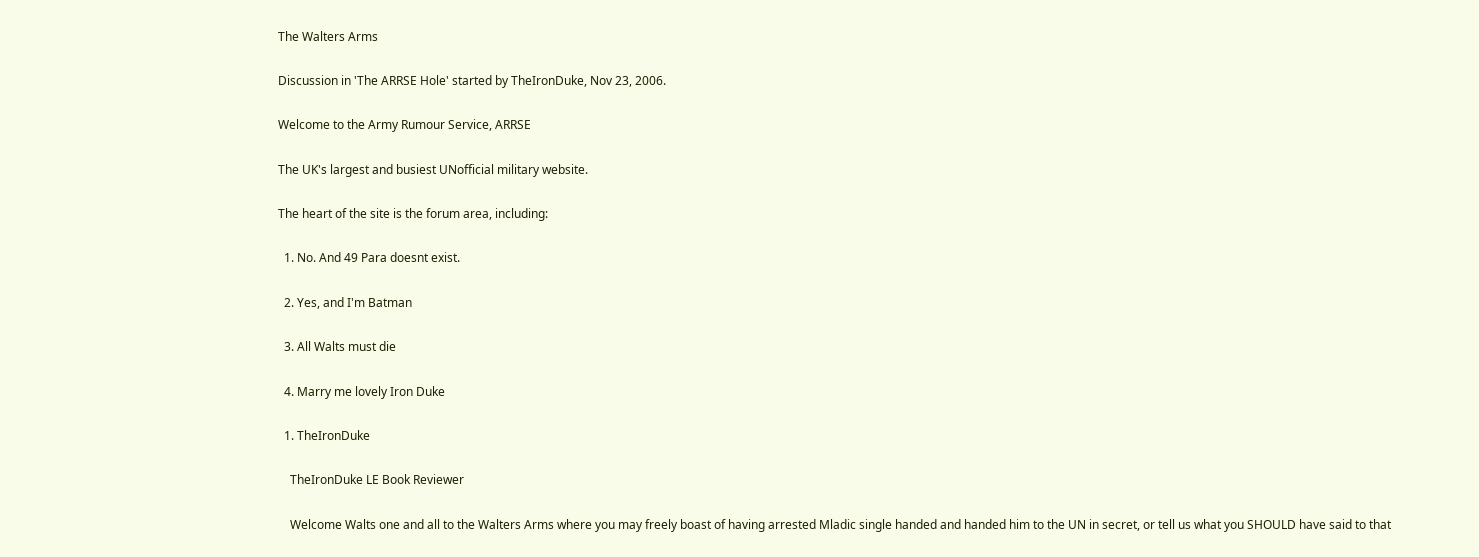The Walters Arms

Discussion in 'The ARRSE Hole' started by TheIronDuke, Nov 23, 2006.

Welcome to the Army Rumour Service, ARRSE

The UK's largest and busiest UNofficial military website.

The heart of the site is the forum area, including:

  1. No. And 49 Para doesnt exist.

  2. Yes, and I'm Batman

  3. All Walts must die

  4. Marry me lovely Iron Duke

  1. TheIronDuke

    TheIronDuke LE Book Reviewer

    Welcome Walts one and all to the Walters Arms where you may freely boast of having arrested Mladic single handed and handed him to the UN in secret, or tell us what you SHOULD have said to that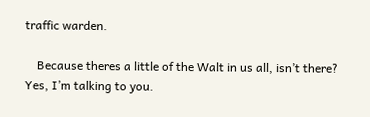traffic warden.

    Because theres a little of the Walt in us all, isn’t there? Yes, I’m talking to you.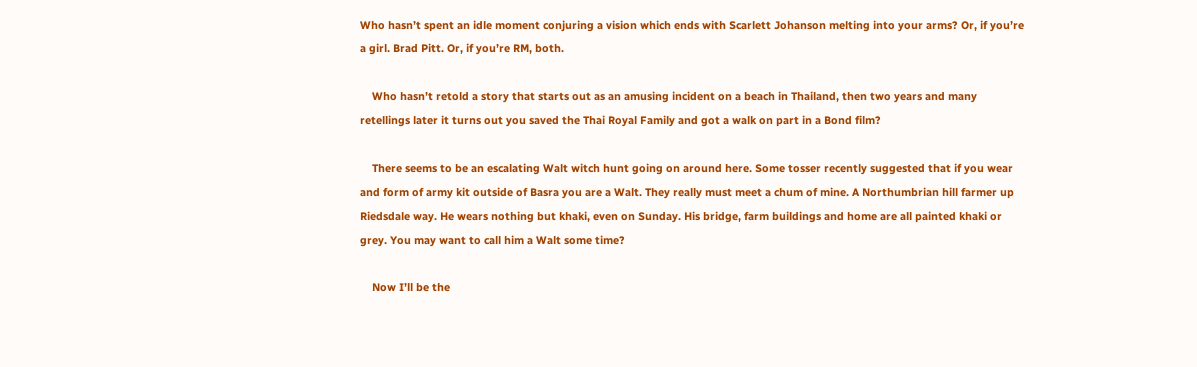Who hasn’t spent an idle moment conjuring a vision which ends with Scarlett Johanson melting into your arms? Or, if you’re a girl. Brad Pitt. Or, if you’re RM, both.

    Who hasn’t retold a story that starts out as an amusing incident on a beach in Thailand, then two years and many retellings later it turns out you saved the Thai Royal Family and got a walk on part in a Bond film?

    There seems to be an escalating Walt witch hunt going on around here. Some tosser recently suggested that if you wear and form of army kit outside of Basra you are a Walt. They really must meet a chum of mine. A Northumbrian hill farmer up Riedsdale way. He wears nothing but khaki, even on Sunday. His bridge, farm buildings and home are all painted khaki or grey. You may want to call him a Walt some time?

    Now I’ll be the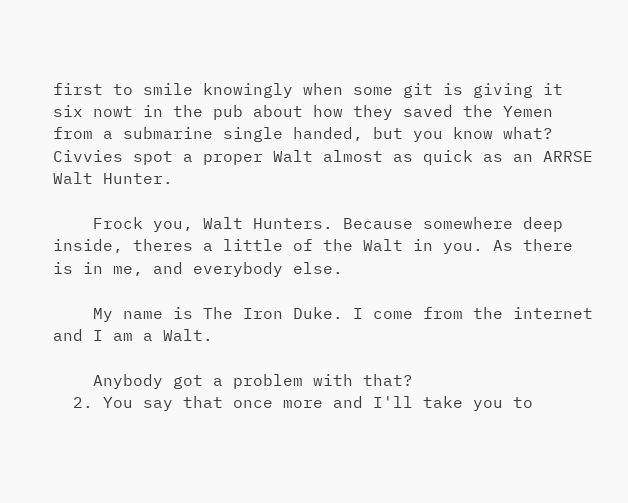first to smile knowingly when some git is giving it six nowt in the pub about how they saved the Yemen from a submarine single handed, but you know what? Civvies spot a proper Walt almost as quick as an ARRSE Walt Hunter.

    Frock you, Walt Hunters. Because somewhere deep inside, theres a little of the Walt in you. As there is in me, and everybody else.

    My name is The Iron Duke. I come from the internet and I am a Walt.

    Anybody got a problem with that?
  2. You say that once more and I'll take you to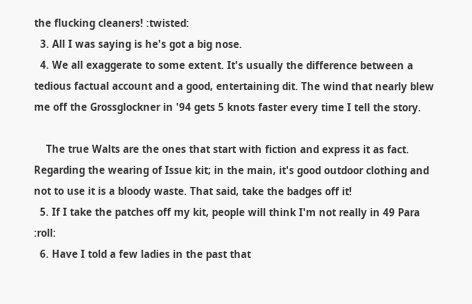the flucking cleaners! :twisted:
  3. All I was saying is he's got a big nose.
  4. We all exaggerate to some extent. It's usually the difference between a tedious factual account and a good, entertaining dit. The wind that nearly blew me off the Grossglockner in '94 gets 5 knots faster every time I tell the story.

    The true Walts are the ones that start with fiction and express it as fact. Regarding the wearing of Issue kit; in the main, it's good outdoor clothing and not to use it is a bloody waste. That said, take the badges off it!
  5. If I take the patches off my kit, people will think I'm not really in 49 Para :roll:
  6. Have I told a few ladies in the past that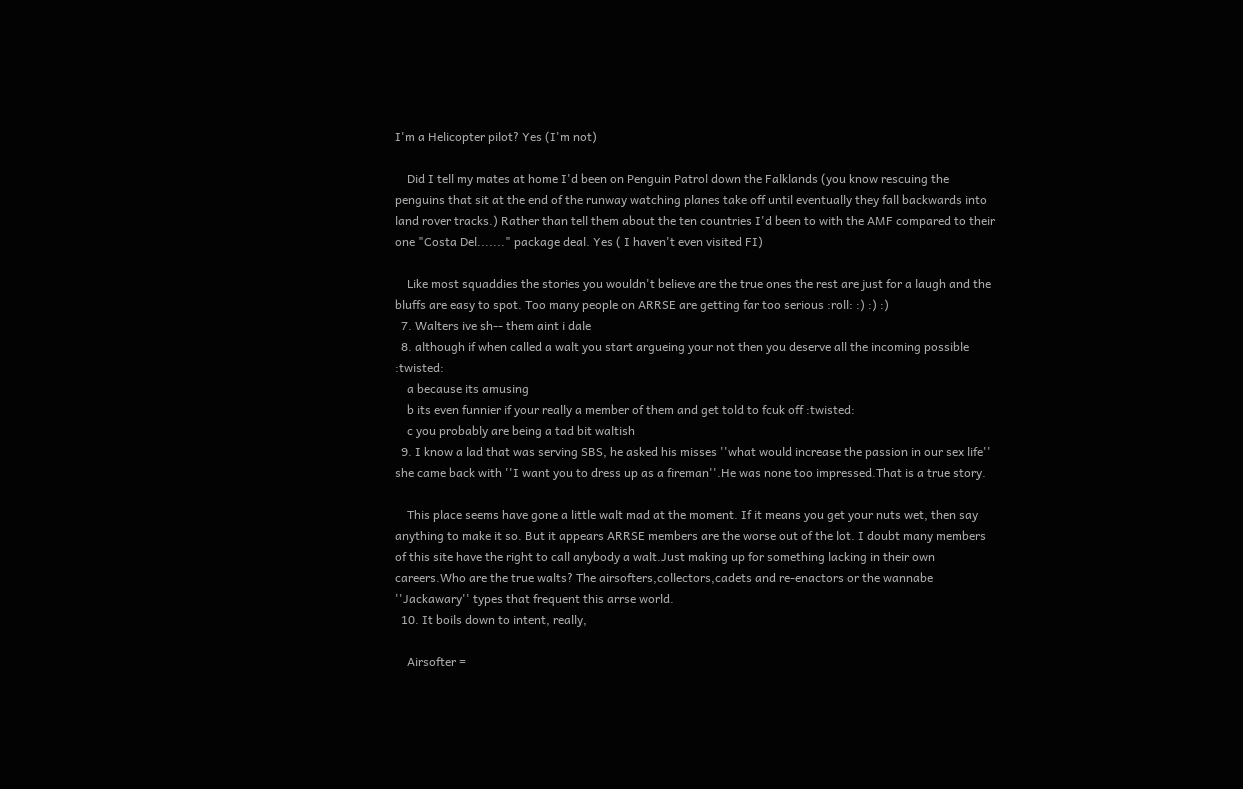I'm a Helicopter pilot? Yes (I'm not)

    Did I tell my mates at home I'd been on Penguin Patrol down the Falklands (you know rescuing the penguins that sit at the end of the runway watching planes take off until eventually they fall backwards into land rover tracks.) Rather than tell them about the ten countries I'd been to with the AMF compared to their one "Costa Del......." package deal. Yes ( I haven't even visited FI)

    Like most squaddies the stories you wouldn't believe are the true ones the rest are just for a laugh and the bluffs are easy to spot. Too many people on ARRSE are getting far too serious :roll: :) :) :)
  7. Walters ive sh-- them aint i dale
  8. although if when called a walt you start argueing your not then you deserve all the incoming possible :twisted:
    a because its amusing
    b its even funnier if your really a member of them and get told to fcuk off :twisted:
    c you probably are being a tad bit waltish
  9. I know a lad that was serving SBS, he asked his misses ''what would increase the passion in our sex life'' she came back with ''I want you to dress up as a fireman''.He was none too impressed.That is a true story.

    This place seems have gone a little walt mad at the moment. If it means you get your nuts wet, then say anything to make it so. But it appears ARRSE members are the worse out of the lot. I doubt many members of this site have the right to call anybody a walt.Just making up for something lacking in their own careers.Who are the true walts? The airsofters,collectors,cadets and re-enactors or the wannabe ''Jackawary'' types that frequent this arrse world.
  10. It boils down to intent, really,

    Airsofter =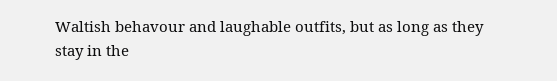Waltish behavour and laughable outfits, but as long as they stay in the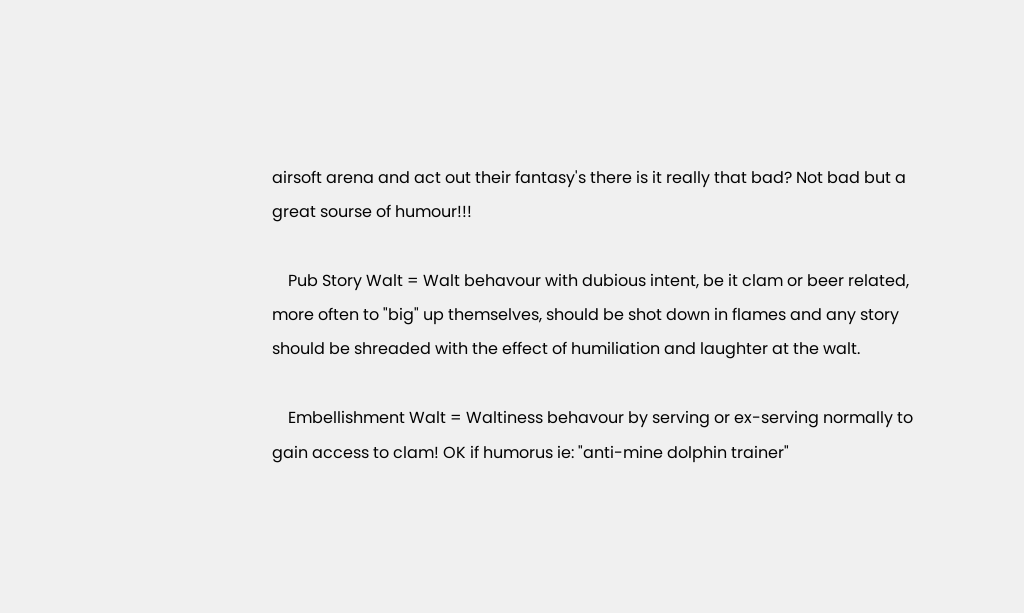airsoft arena and act out their fantasy's there is it really that bad? Not bad but a great sourse of humour!!!

    Pub Story Walt = Walt behavour with dubious intent, be it clam or beer related, more often to "big" up themselves, should be shot down in flames and any story should be shreaded with the effect of humiliation and laughter at the walt.

    Embellishment Walt = Waltiness behavour by serving or ex-serving normally to gain access to clam! OK if humorus ie: "anti-mine dolphin trainer"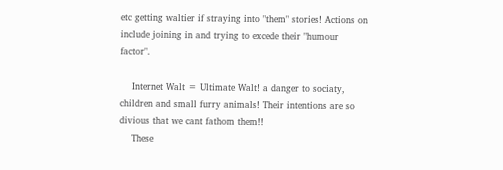etc getting waltier if straying into "them" stories! Actions on include joining in and trying to excede their "humour factor".

    Internet Walt = Ultimate Walt! a danger to sociaty, children and small furry animals! Their intentions are so divious that we cant fathom them!!
    These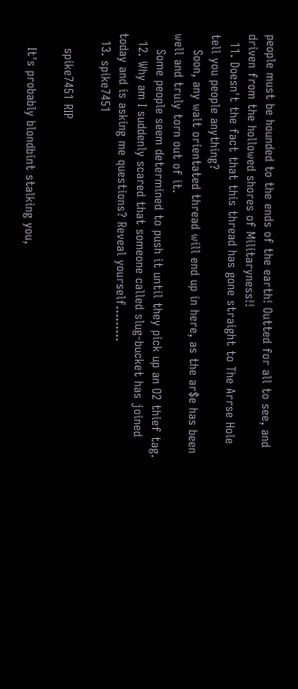people must be hounded to the ends of the earth! Outted for all to see, and driven from the hollowed shores of Militaryness!!
  11. Doesn't the fact that this thread has gone straight to The Arrse Hole tell you people anything?
    Soon, any walt orientated thread will end up in here, as the ar$e has been well and truly torn out of it.
    Some people seem determined to push it until they pick up an O2 thief tag.
  12. Why am I suddenly scared that someone called slug-bucket has joined today and is asking me questions? Reveal yourself.........
  13. spike7451

    spike7451 RIP

    It's probably blondbint stalking you,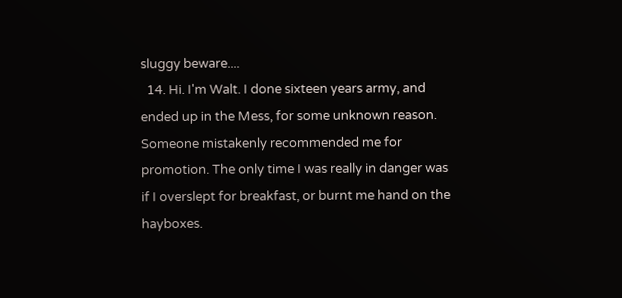sluggy beware....
  14. Hi. I'm Walt. I done sixteen years army, and ended up in the Mess, for some unknown reason. Someone mistakenly recommended me for promotion. The only time I was really in danger was if I overslept for breakfast, or burnt me hand on the hayboxes.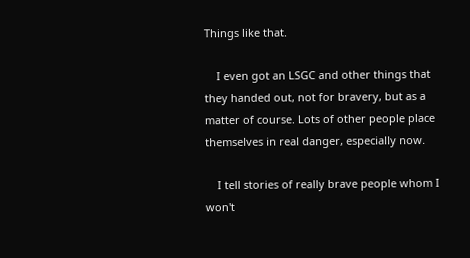Things like that.

    I even got an LSGC and other things that they handed out, not for bravery, but as a matter of course. Lots of other people place themselves in real danger, especially now.

    I tell stories of really brave people whom I won't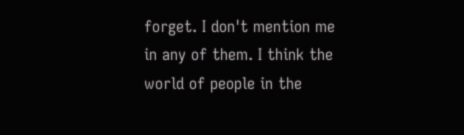forget. I don't mention me in any of them. I think the world of people in the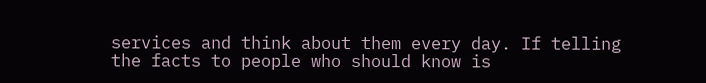services and think about them every day. If telling the facts to people who should know is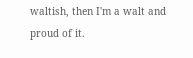waltish, then I'm a walt and proud of it.